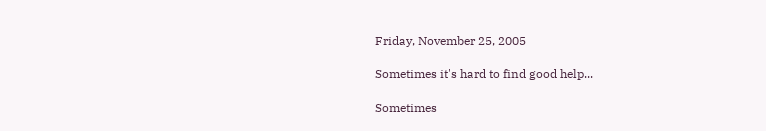Friday, November 25, 2005

Sometimes it's hard to find good help...

Sometimes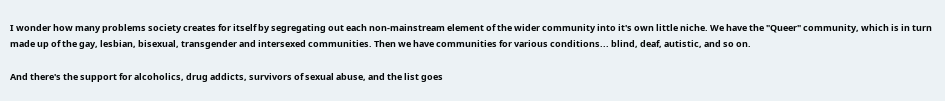I wonder how many problems society creates for itself by segregating out each non-mainstream element of the wider community into it's own little niche. We have the "Queer" community, which is in turn made up of the gay, lesbian, bisexual, transgender and intersexed communities. Then we have communities for various conditions... blind, deaf, autistic, and so on.

And there's the support for alcoholics, drug addicts, survivors of sexual abuse, and the list goes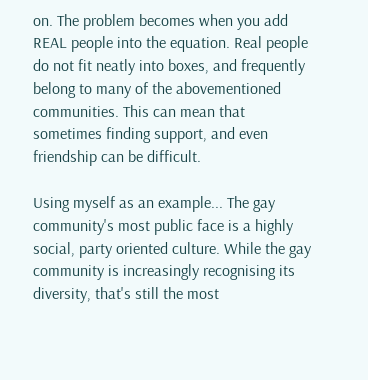on. The problem becomes when you add REAL people into the equation. Real people do not fit neatly into boxes, and frequently belong to many of the abovementioned communities. This can mean that sometimes finding support, and even friendship can be difficult.

Using myself as an example... The gay community's most public face is a highly social, party oriented culture. While the gay community is increasingly recognising its diversity, that's still the most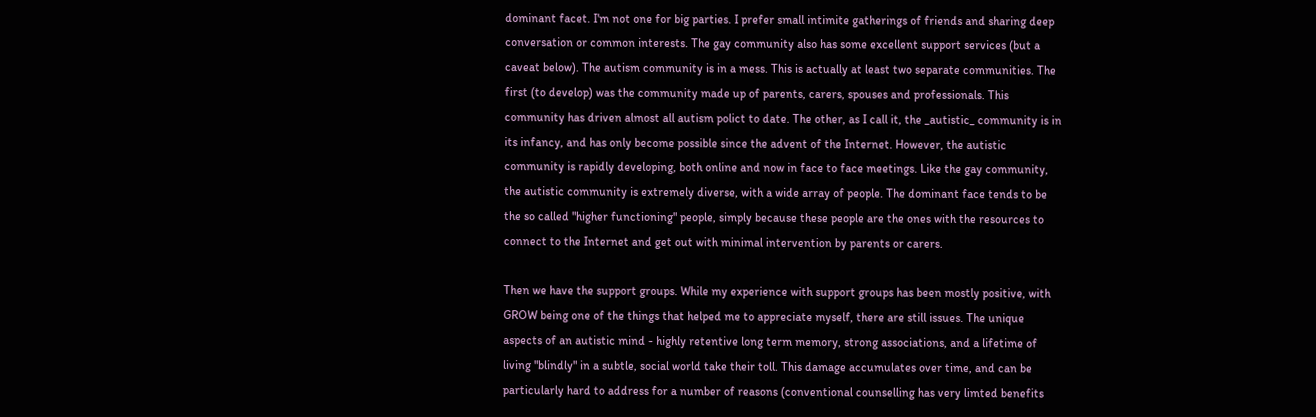dominant facet. I'm not one for big parties. I prefer small intimite gatherings of friends and sharing deep conversation or common interests. The gay community also has some excellent support services (but a caveat below). The autism community is in a mess. This is actually at least two separate communities. The first (to develop) was the community made up of parents, carers, spouses and professionals. This community has driven almost all autism polict to date. The other, as I call it, the _autistic_ community is in its infancy, and has only become possible since the advent of the Internet. However, the autistic community is rapidly developing, both online and now in face to face meetings. Like the gay community, the autistic community is extremely diverse, with a wide array of people. The dominant face tends to be the so called "higher functioning" people, simply because these people are the ones with the resources to connect to the Internet and get out with minimal intervention by parents or carers.

Then we have the support groups. While my experience with support groups has been mostly positive, with GROW being one of the things that helped me to appreciate myself, there are still issues. The unique aspects of an autistic mind - highly retentive long term memory, strong associations, and a lifetime of living "blindly" in a subtle, social world take their toll. This damage accumulates over time, and can be particularly hard to address for a number of reasons (conventional counselling has very limted benefits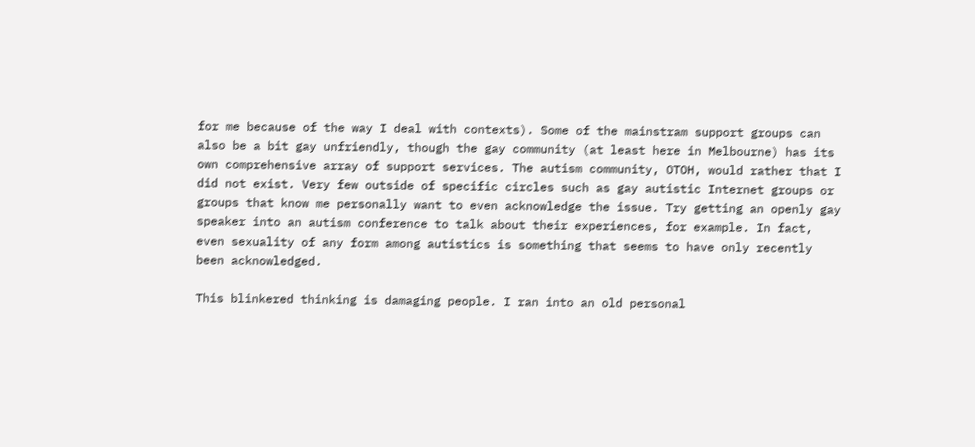for me because of the way I deal with contexts). Some of the mainstram support groups can also be a bit gay unfriendly, though the gay community (at least here in Melbourne) has its own comprehensive array of support services. The autism community, OTOH, would rather that I did not exist. Very few outside of specific circles such as gay autistic Internet groups or groups that know me personally want to even acknowledge the issue. Try getting an openly gay speaker into an autism conference to talk about their experiences, for example. In fact, even sexuality of any form among autistics is something that seems to have only recently been acknowledged.

This blinkered thinking is damaging people. I ran into an old personal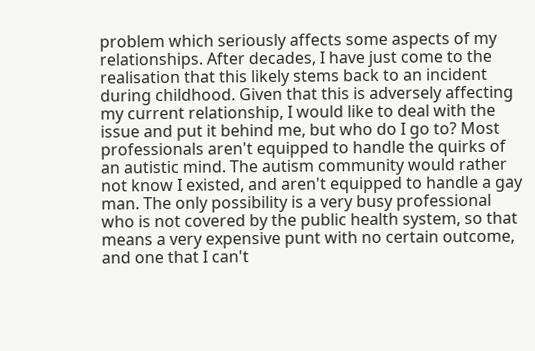problem which seriously affects some aspects of my relationships. After decades, I have just come to the realisation that this likely stems back to an incident during childhood. Given that this is adversely affecting my current relationship, I would like to deal with the issue and put it behind me, but who do I go to? Most professionals aren't equipped to handle the quirks of an autistic mind. The autism community would rather not know I existed, and aren't equipped to handle a gay man. The only possibility is a very busy professional who is not covered by the public health system, so that means a very expensive punt with no certain outcome, and one that I can't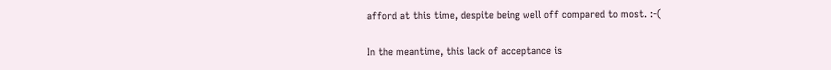afford at this time, despite being well off compared to most. :-(

In the meantime, this lack of acceptance is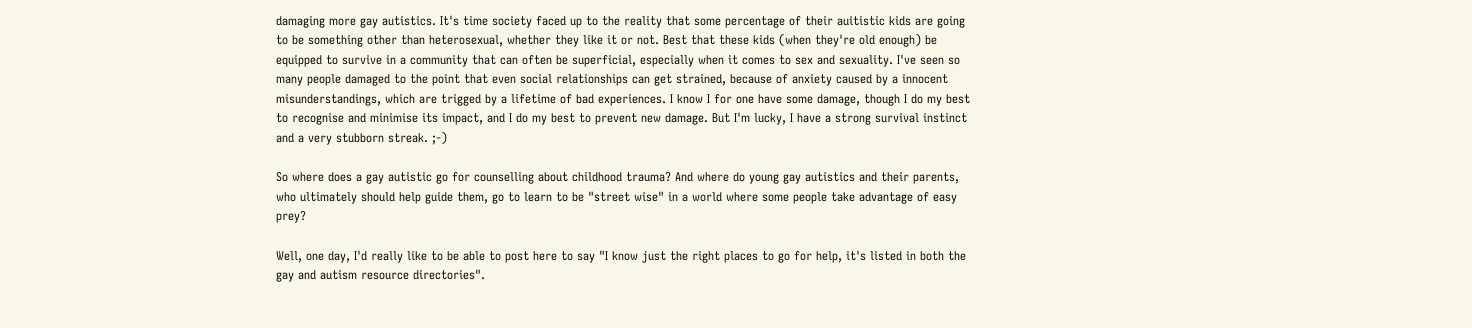damaging more gay autistics. It's time society faced up to the reality that some percentage of their auitistic kids are going to be something other than heterosexual, whether they like it or not. Best that these kids (when they're old enough) be equipped to survive in a community that can often be superficial, especially when it comes to sex and sexuality. I've seen so many people damaged to the point that even social relationships can get strained, because of anxiety caused by a innocent misunderstandings, which are trigged by a lifetime of bad experiences. I know I for one have some damage, though I do my best to recognise and minimise its impact, and I do my best to prevent new damage. But I'm lucky, I have a strong survival instinct and a very stubborn streak. ;-)

So where does a gay autistic go for counselling about childhood trauma? And where do young gay autistics and their parents, who ultimately should help guide them, go to learn to be "street wise" in a world where some people take advantage of easy prey?

Well, one day, I'd really like to be able to post here to say "I know just the right places to go for help, it's listed in both the gay and autism resource directories".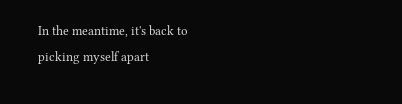In the meantime, it's back to picking myself apart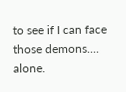to see if I can face those demons.... alone.